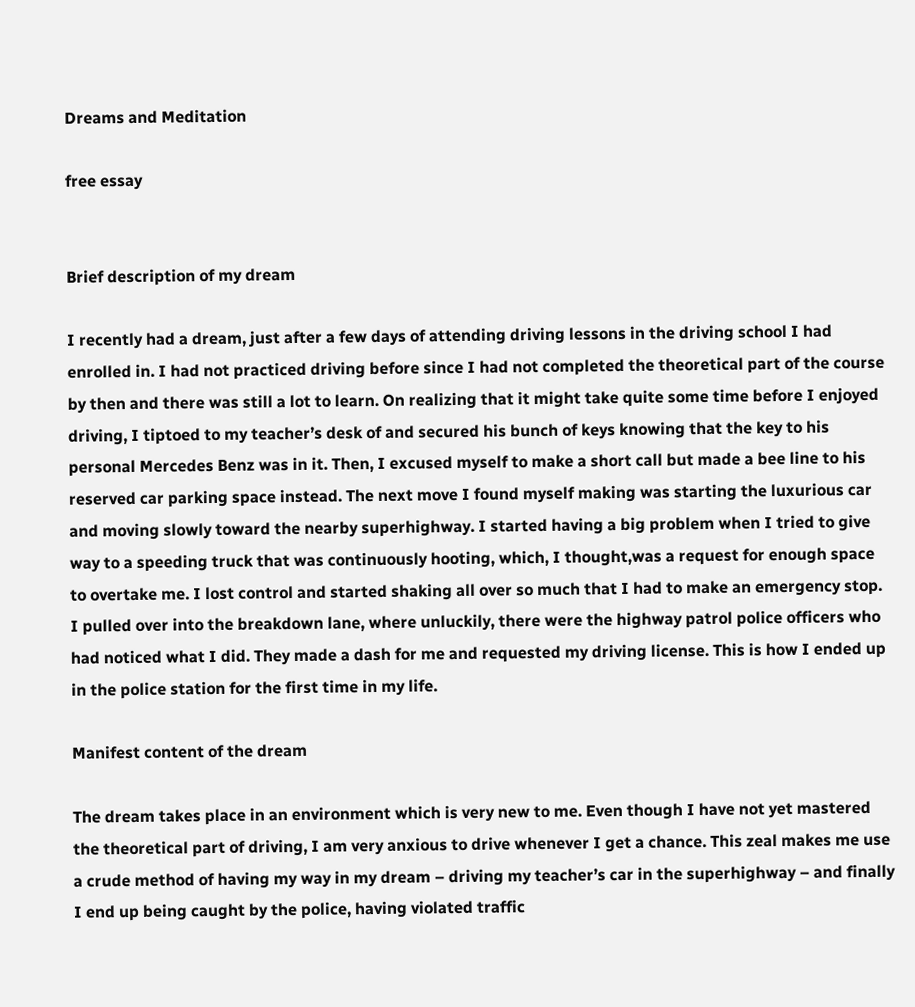Dreams and Meditation

free essay


Brief description of my dream

I recently had a dream, just after a few days of attending driving lessons in the driving school I had enrolled in. I had not practiced driving before since I had not completed the theoretical part of the course by then and there was still a lot to learn. On realizing that it might take quite some time before I enjoyed driving, I tiptoed to my teacher’s desk of and secured his bunch of keys knowing that the key to his personal Mercedes Benz was in it. Then, I excused myself to make a short call but made a bee line to his reserved car parking space instead. The next move I found myself making was starting the luxurious car and moving slowly toward the nearby superhighway. I started having a big problem when I tried to give way to a speeding truck that was continuously hooting, which, I thought,was a request for enough space to overtake me. I lost control and started shaking all over so much that I had to make an emergency stop. I pulled over into the breakdown lane, where unluckily, there were the highway patrol police officers who had noticed what I did. They made a dash for me and requested my driving license. This is how I ended up in the police station for the first time in my life.

Manifest content of the dream

The dream takes place in an environment which is very new to me. Even though I have not yet mastered the theoretical part of driving, I am very anxious to drive whenever I get a chance. This zeal makes me use a crude method of having my way in my dream – driving my teacher’s car in the superhighway – and finally I end up being caught by the police, having violated traffic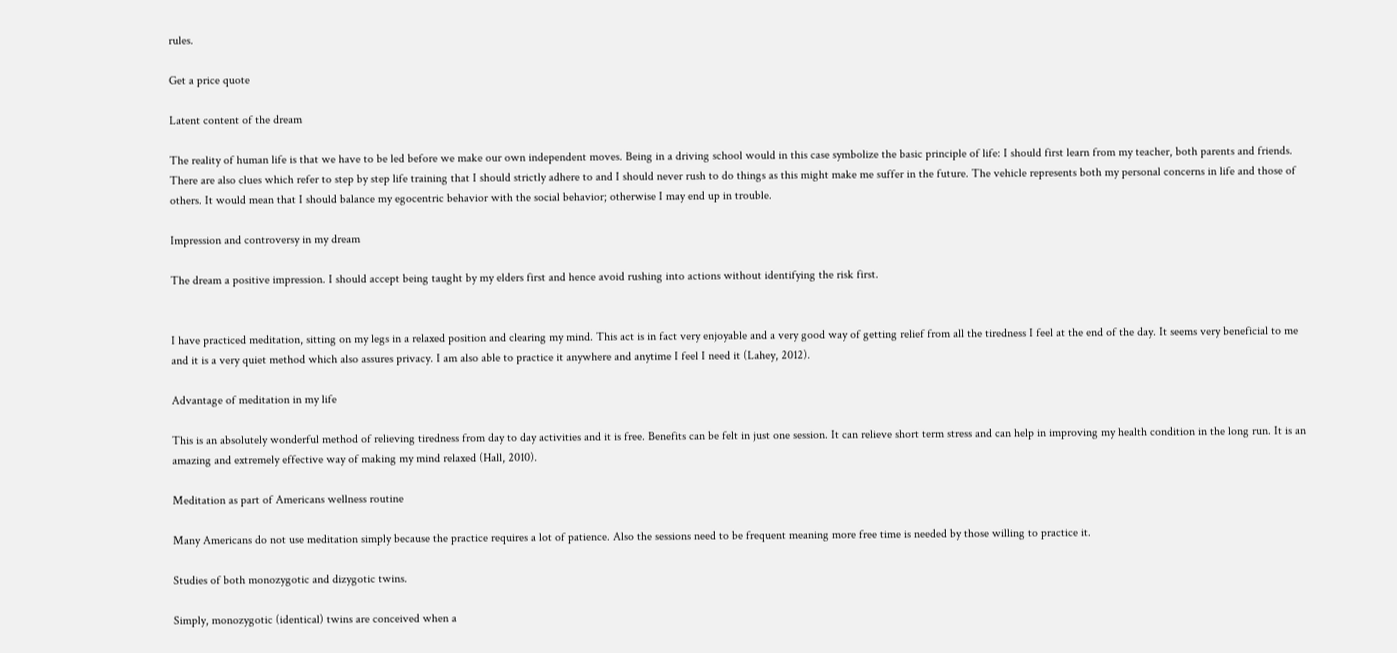rules.

Get a price quote

Latent content of the dream

The reality of human life is that we have to be led before we make our own independent moves. Being in a driving school would in this case symbolize the basic principle of life: I should first learn from my teacher, both parents and friends. There are also clues which refer to step by step life training that I should strictly adhere to and I should never rush to do things as this might make me suffer in the future. The vehicle represents both my personal concerns in life and those of others. It would mean that I should balance my egocentric behavior with the social behavior; otherwise I may end up in trouble.

Impression and controversy in my dream

The dream a positive impression. I should accept being taught by my elders first and hence avoid rushing into actions without identifying the risk first.


I have practiced meditation, sitting on my legs in a relaxed position and clearing my mind. This act is in fact very enjoyable and a very good way of getting relief from all the tiredness I feel at the end of the day. It seems very beneficial to me and it is a very quiet method which also assures privacy. I am also able to practice it anywhere and anytime I feel I need it (Lahey, 2012).

Advantage of meditation in my life

This is an absolutely wonderful method of relieving tiredness from day to day activities and it is free. Benefits can be felt in just one session. It can relieve short term stress and can help in improving my health condition in the long run. It is an amazing and extremely effective way of making my mind relaxed (Hall, 2010).

Meditation as part of Americans wellness routine

Many Americans do not use meditation simply because the practice requires a lot of patience. Also the sessions need to be frequent meaning more free time is needed by those willing to practice it.

Studies of both monozygotic and dizygotic twins.

Simply, monozygotic (identical) twins are conceived when a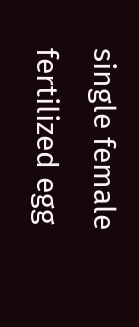single female fertilized egg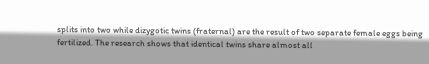splits into two while dizygotic twins (fraternal) are the result of two separate female eggs being fertilized. The research shows that identical twins share almost all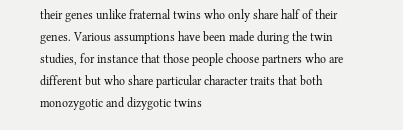their genes unlike fraternal twins who only share half of their genes. Various assumptions have been made during the twin studies, for instance that those people choose partners who are different but who share particular character traits that both monozygotic and dizygotic twins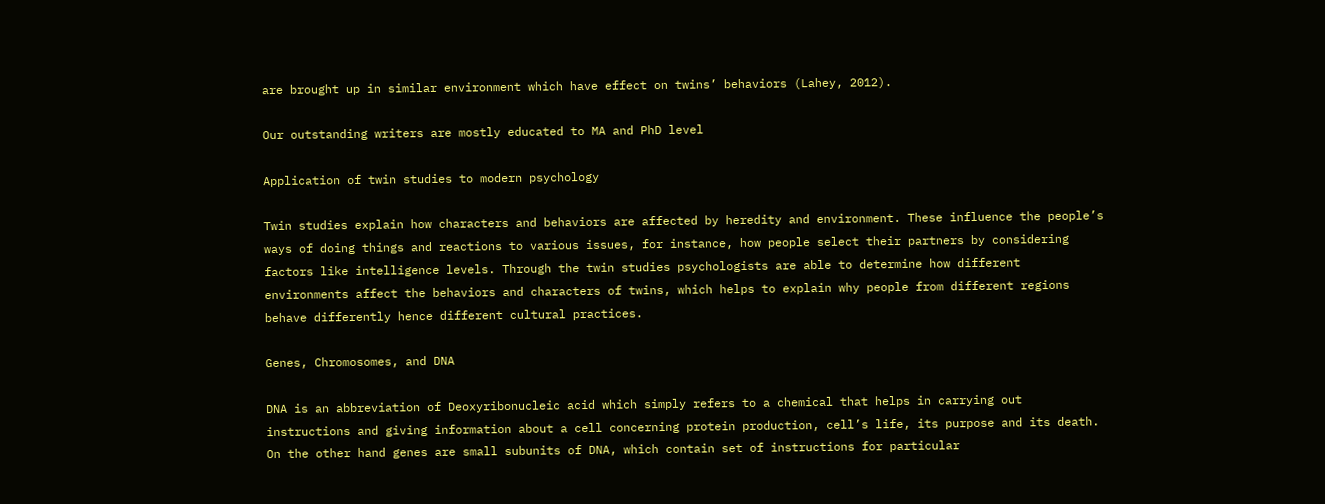are brought up in similar environment which have effect on twins’ behaviors (Lahey, 2012).

Our outstanding writers are mostly educated to MA and PhD level

Application of twin studies to modern psychology

Twin studies explain how characters and behaviors are affected by heredity and environment. These influence the people’s ways of doing things and reactions to various issues, for instance, how people select their partners by considering factors like intelligence levels. Through the twin studies psychologists are able to determine how different environments affect the behaviors and characters of twins, which helps to explain why people from different regions behave differently hence different cultural practices.

Genes, Chromosomes, and DNA

DNA is an abbreviation of Deoxyribonucleic acid which simply refers to a chemical that helps in carrying out instructions and giving information about a cell concerning protein production, cell’s life, its purpose and its death. On the other hand genes are small subunits of DNA, which contain set of instructions for particular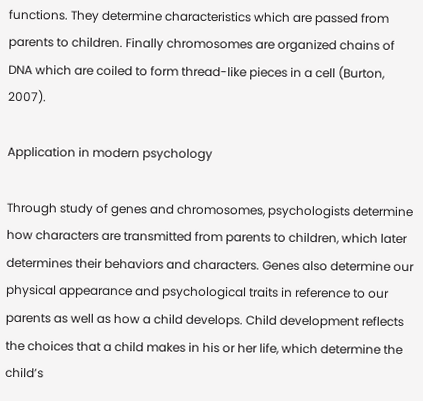functions. They determine characteristics which are passed from parents to children. Finally chromosomes are organized chains of DNA which are coiled to form thread-like pieces in a cell (Burton, 2007).

Application in modern psychology

Through study of genes and chromosomes, psychologists determine how characters are transmitted from parents to children, which later determines their behaviors and characters. Genes also determine our physical appearance and psychological traits in reference to our parents as well as how a child develops. Child development reflects the choices that a child makes in his or her life, which determine the child’s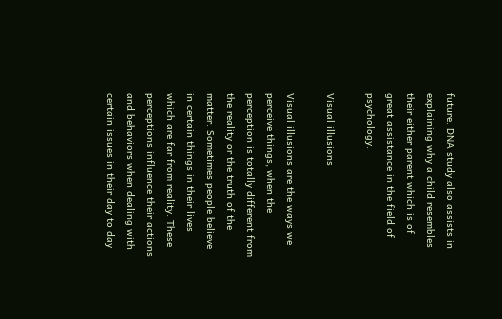future. DNA study also assists in explaining why a child resembles their either parent which is of great assistance in the field of psychology.

Visual illusions

Visual illusions are the ways we perceive things, when the perception is totally different from the reality or the truth of the matter. Sometimes people believe in certain things in their lives which are far from reality. These perceptions influence their actions and behaviors when dealing with certain issues in their day to day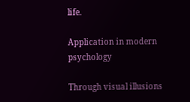life.

Application in modern psychology

Through visual illusions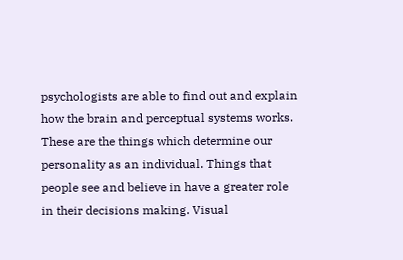psychologists are able to find out and explain how the brain and perceptual systems works. These are the things which determine our personality as an individual. Things that people see and believe in have a greater role in their decisions making. Visual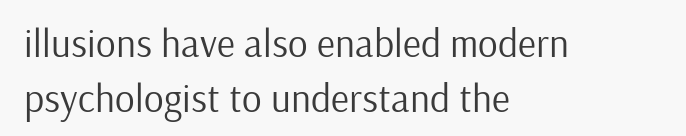illusions have also enabled modern psychologist to understand the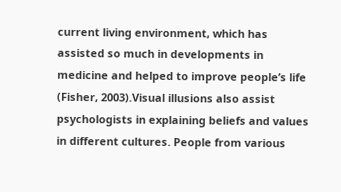current living environment, which has assisted so much in developments in medicine and helped to improve people’s life (Fisher, 2003).Visual illusions also assist psychologists in explaining beliefs and values in different cultures. People from various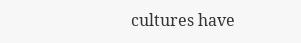cultures have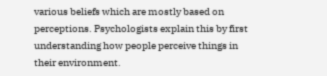various beliefs which are mostly based on perceptions. Psychologists explain this by first understanding how people perceive things in their environment.